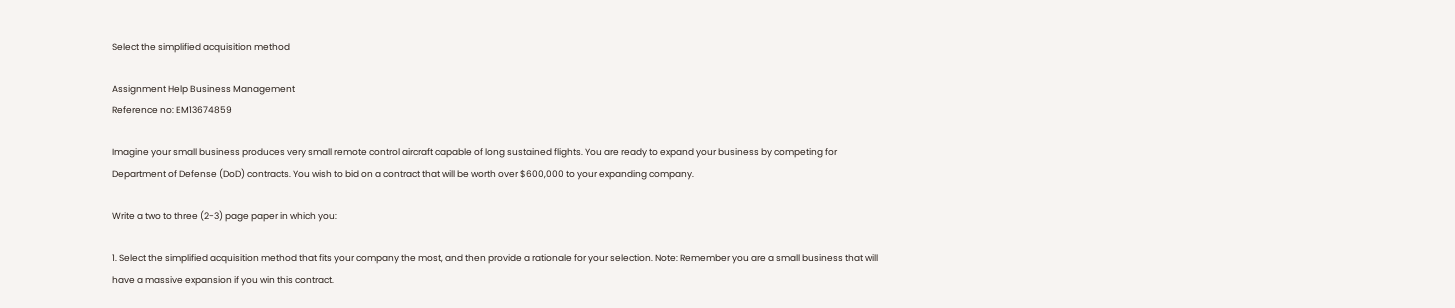Select the simplified acquisition method

Assignment Help Business Management
Reference no: EM13674859

Imagine your small business produces very small remote control aircraft capable of long sustained flights. You are ready to expand your business by competing for Department of Defense (DoD) contracts. You wish to bid on a contract that will be worth over $600,000 to your expanding company.

Write a two to three (2-3) page paper in which you:

1. Select the simplified acquisition method that fits your company the most, and then provide a rationale for your selection. Note: Remember you are a small business that will have a massive expansion if you win this contract.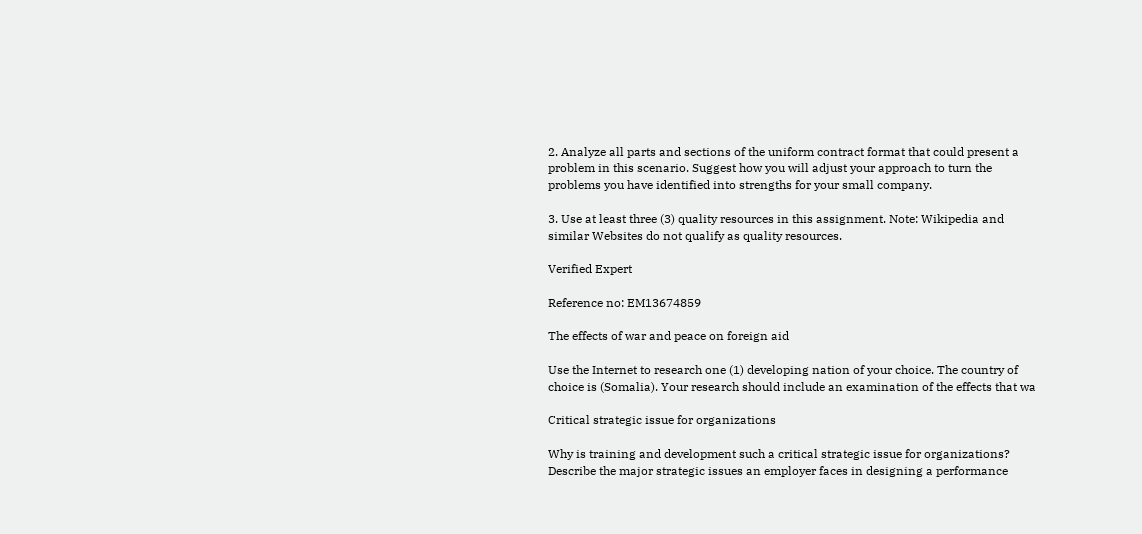2. Analyze all parts and sections of the uniform contract format that could present a problem in this scenario. Suggest how you will adjust your approach to turn the problems you have identified into strengths for your small company.

3. Use at least three (3) quality resources in this assignment. Note: Wikipedia and similar Websites do not qualify as quality resources.

Verified Expert

Reference no: EM13674859

The effects of war and peace on foreign aid

Use the Internet to research one (1) developing nation of your choice. The country of choice is (Somalia). Your research should include an examination of the effects that wa

Critical strategic issue for organizations

Why is training and development such a critical strategic issue for organizations? Describe the major strategic issues an employer faces in designing a performance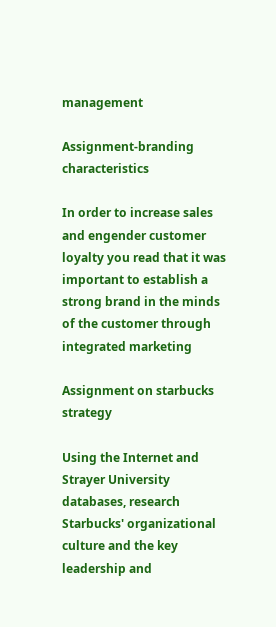management

Assignment-branding characteristics

In order to increase sales and engender customer loyalty you read that it was important to establish a strong brand in the minds of the customer through integrated marketing

Assignment on starbucks strategy

Using the Internet and Strayer University databases, research Starbucks' organizational culture and the key leadership and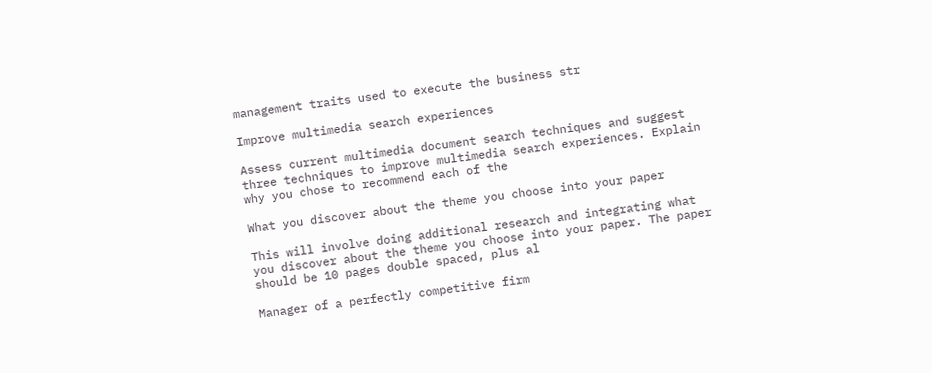management traits used to execute the business str

Improve multimedia search experiences

Assess current multimedia document search techniques and suggest three techniques to improve multimedia search experiences. Explain why you chose to recommend each of the

What you discover about the theme you choose into your paper

This will involve doing additional research and integrating what you discover about the theme you choose into your paper. The paper should be 10 pages double spaced, plus al

Manager of a perfectly competitive firm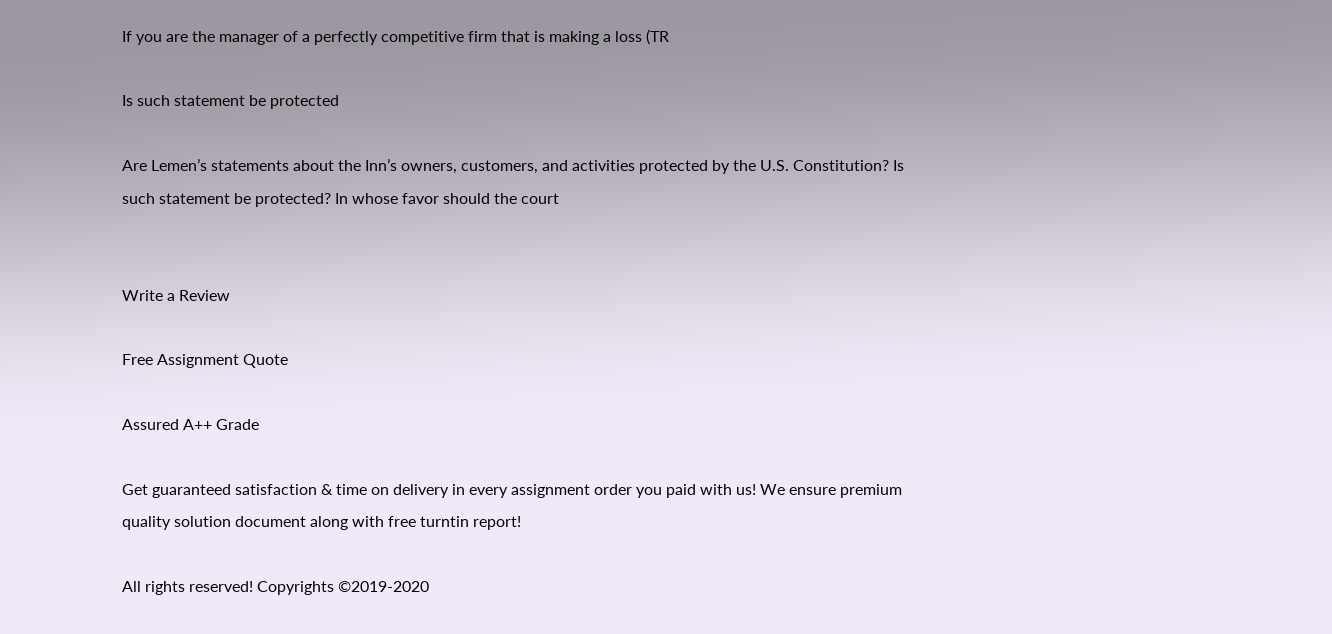If you are the manager of a perfectly competitive firm that is making a loss (TR

Is such statement be protected

Are Lemen’s statements about the Inn’s owners, customers, and activities protected by the U.S. Constitution? Is such statement be protected? In whose favor should the court


Write a Review

Free Assignment Quote

Assured A++ Grade

Get guaranteed satisfaction & time on delivery in every assignment order you paid with us! We ensure premium quality solution document along with free turntin report!

All rights reserved! Copyrights ©2019-2020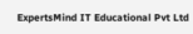ExpertsMind IT Educational Pvt Ltd